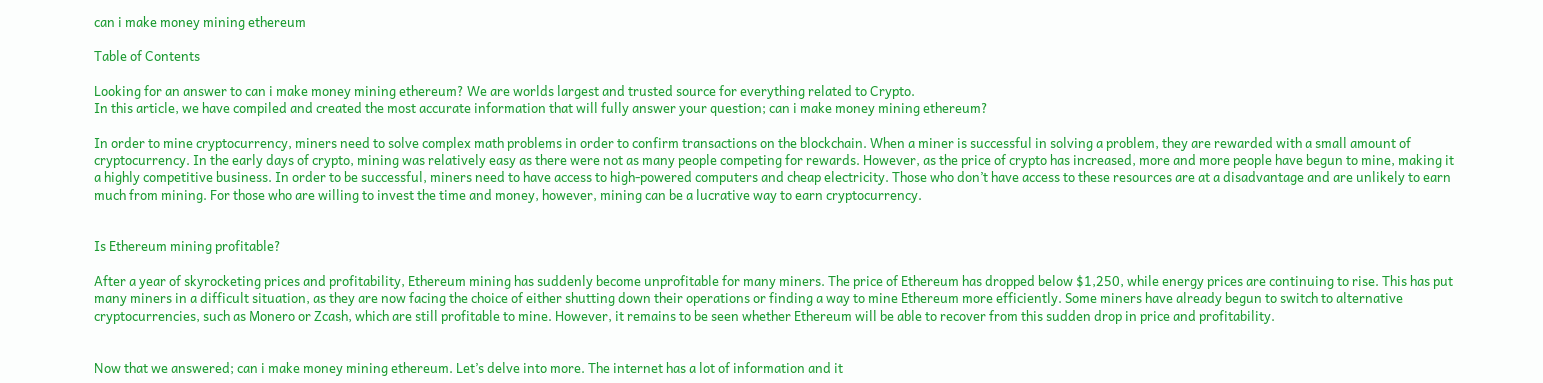can i make money mining ethereum

Table of Contents

Looking for an answer to can i make money mining ethereum? We are worlds largest and trusted source for everything related to Crypto.
In this article, we have compiled and created the most accurate information that will fully answer your question; can i make money mining ethereum?

In order to mine cryptocurrency, miners need to solve complex math problems in order to confirm transactions on the blockchain. When a miner is successful in solving a problem, they are rewarded with a small amount of cryptocurrency. In the early days of crypto, mining was relatively easy as there were not as many people competing for rewards. However, as the price of crypto has increased, more and more people have begun to mine, making it a highly competitive business. In order to be successful, miners need to have access to high-powered computers and cheap electricity. Those who don’t have access to these resources are at a disadvantage and are unlikely to earn much from mining. For those who are willing to invest the time and money, however, mining can be a lucrative way to earn cryptocurrency.


Is Ethereum mining profitable?

After a year of skyrocketing prices and profitability, Ethereum mining has suddenly become unprofitable for many miners. The price of Ethereum has dropped below $1,250, while energy prices are continuing to rise. This has put many miners in a difficult situation, as they are now facing the choice of either shutting down their operations or finding a way to mine Ethereum more efficiently. Some miners have already begun to switch to alternative cryptocurrencies, such as Monero or Zcash, which are still profitable to mine. However, it remains to be seen whether Ethereum will be able to recover from this sudden drop in price and profitability.


Now that we answered; can i make money mining ethereum. Let’s delve into more. The internet has a lot of information and it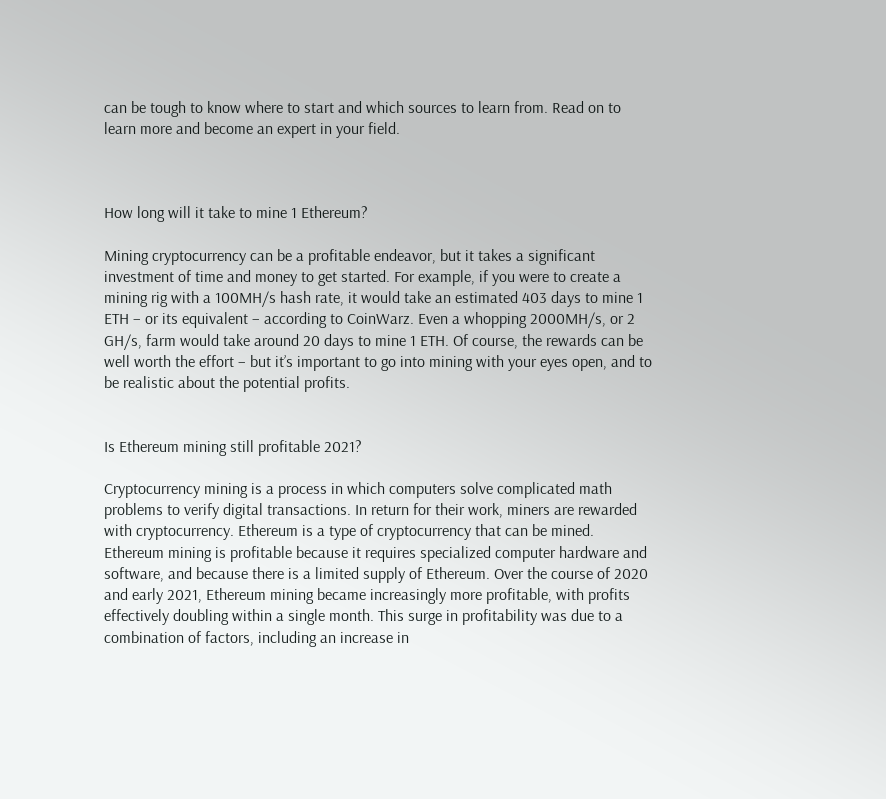can be tough to know where to start and which sources to learn from. Read on to learn more and become an expert in your field.



How long will it take to mine 1 Ethereum?

Mining cryptocurrency can be a profitable endeavor, but it takes a significant investment of time and money to get started. For example, if you were to create a mining rig with a 100MH/s hash rate, it would take an estimated 403 days to mine 1 ETH – or its equivalent – according to CoinWarz. Even a whopping 2000MH/s, or 2 GH/s, farm would take around 20 days to mine 1 ETH. Of course, the rewards can be well worth the effort – but it’s important to go into mining with your eyes open, and to be realistic about the potential profits.


Is Ethereum mining still profitable 2021?

Cryptocurrency mining is a process in which computers solve complicated math problems to verify digital transactions. In return for their work, miners are rewarded with cryptocurrency. Ethereum is a type of cryptocurrency that can be mined. Ethereum mining is profitable because it requires specialized computer hardware and software, and because there is a limited supply of Ethereum. Over the course of 2020 and early 2021, Ethereum mining became increasingly more profitable, with profits effectively doubling within a single month. This surge in profitability was due to a combination of factors, including an increase in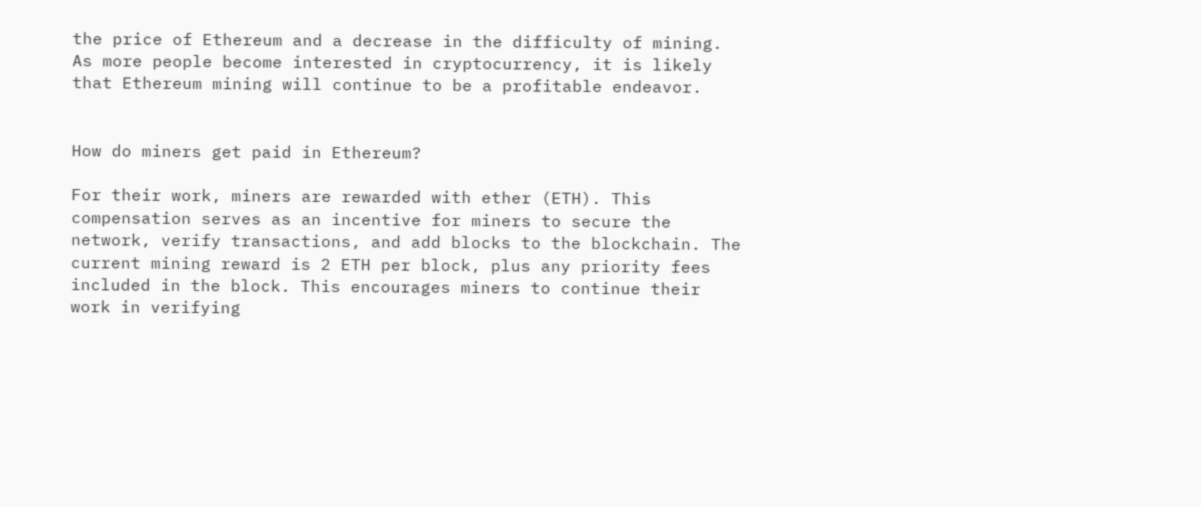the price of Ethereum and a decrease in the difficulty of mining. As more people become interested in cryptocurrency, it is likely that Ethereum mining will continue to be a profitable endeavor.


How do miners get paid in Ethereum?

For their work, miners are rewarded with ether (ETH). This compensation serves as an incentive for miners to secure the network, verify transactions, and add blocks to the blockchain. The current mining reward is 2 ETH per block, plus any priority fees included in the block. This encourages miners to continue their work in verifying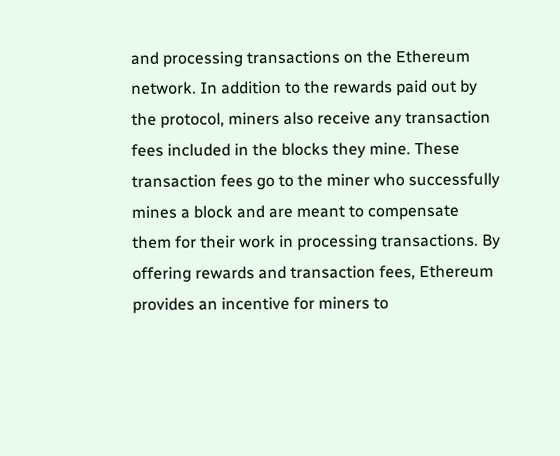and processing transactions on the Ethereum network. In addition to the rewards paid out by the protocol, miners also receive any transaction fees included in the blocks they mine. These transaction fees go to the miner who successfully mines a block and are meant to compensate them for their work in processing transactions. By offering rewards and transaction fees, Ethereum provides an incentive for miners to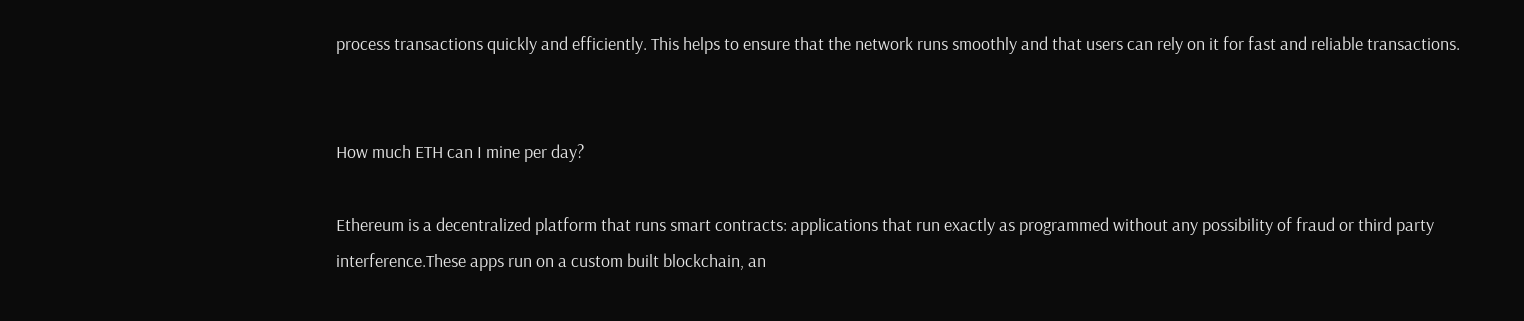process transactions quickly and efficiently. This helps to ensure that the network runs smoothly and that users can rely on it for fast and reliable transactions.


How much ETH can I mine per day?

Ethereum is a decentralized platform that runs smart contracts: applications that run exactly as programmed without any possibility of fraud or third party interference.These apps run on a custom built blockchain, an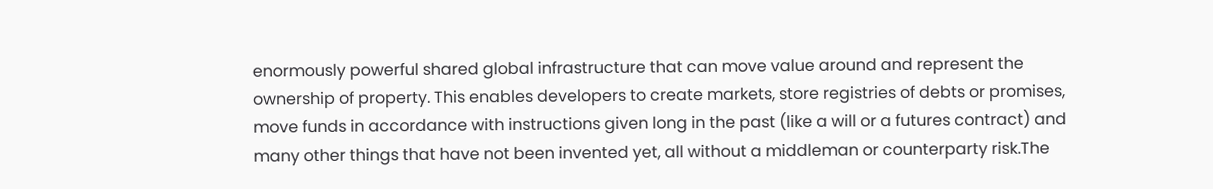enormously powerful shared global infrastructure that can move value around and represent the ownership of property. This enables developers to create markets, store registries of debts or promises, move funds in accordance with instructions given long in the past (like a will or a futures contract) and many other things that have not been invented yet, all without a middleman or counterparty risk.The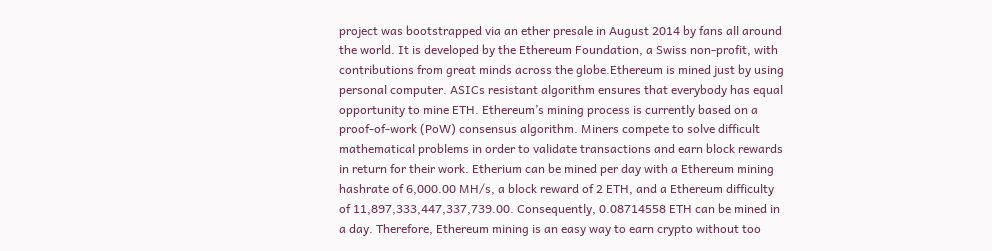project was bootstrapped via an ether presale in August 2014 by fans all around the world. It is developed by the Ethereum Foundation, a Swiss non-profit, with contributions from great minds across the globe.Ethereum is mined just by using personal computer. ASICs resistant algorithm ensures that everybody has equal opportunity to mine ETH. Ethereum’s mining process is currently based on a proof-of-work (PoW) consensus algorithm. Miners compete to solve difficult mathematical problems in order to validate transactions and earn block rewards in return for their work. Etherium can be mined per day with a Ethereum mining hashrate of 6,000.00 MH/s, a block reward of 2 ETH, and a Ethereum difficulty of 11,897,333,447,337,739.00. Consequently, 0.08714558 ETH can be mined in a day. Therefore, Ethereum mining is an easy way to earn crypto without too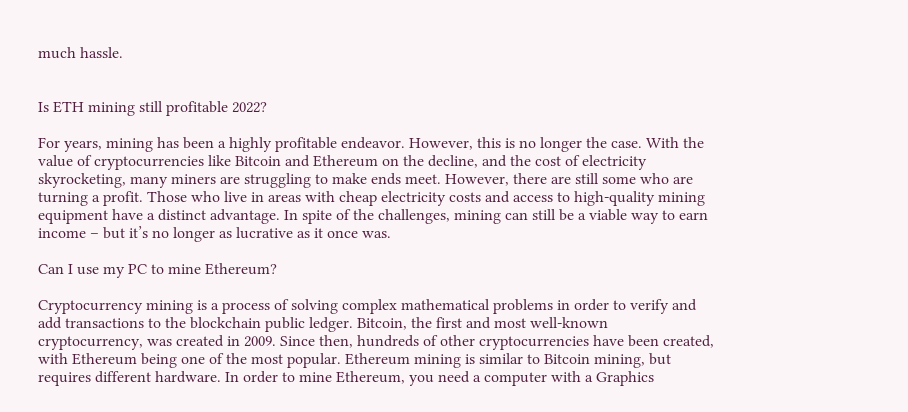much hassle.


Is ETH mining still profitable 2022?

For years, mining has been a highly profitable endeavor. However, this is no longer the case. With the value of cryptocurrencies like Bitcoin and Ethereum on the decline, and the cost of electricity skyrocketing, many miners are struggling to make ends meet. However, there are still some who are turning a profit. Those who live in areas with cheap electricity costs and access to high-quality mining equipment have a distinct advantage. In spite of the challenges, mining can still be a viable way to earn income – but it’s no longer as lucrative as it once was.

Can I use my PC to mine Ethereum?

Cryptocurrency mining is a process of solving complex mathematical problems in order to verify and add transactions to the blockchain public ledger. Bitcoin, the first and most well-known cryptocurrency, was created in 2009. Since then, hundreds of other cryptocurrencies have been created, with Ethereum being one of the most popular. Ethereum mining is similar to Bitcoin mining, but requires different hardware. In order to mine Ethereum, you need a computer with a Graphics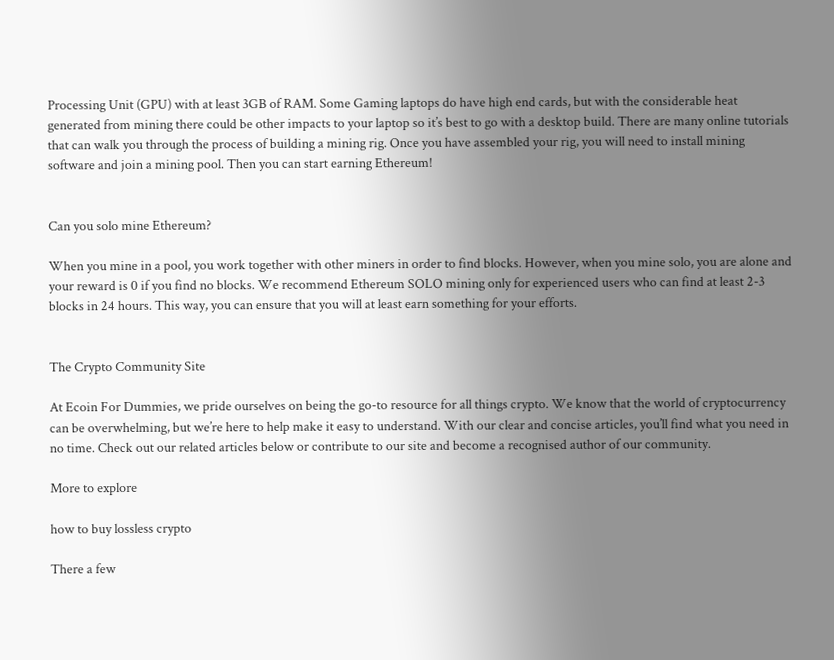Processing Unit (GPU) with at least 3GB of RAM. Some Gaming laptops do have high end cards, but with the considerable heat generated from mining there could be other impacts to your laptop so it’s best to go with a desktop build. There are many online tutorials that can walk you through the process of building a mining rig. Once you have assembled your rig, you will need to install mining software and join a mining pool. Then you can start earning Ethereum!


Can you solo mine Ethereum?

When you mine in a pool, you work together with other miners in order to find blocks. However, when you mine solo, you are alone and your reward is 0 if you find no blocks. We recommend Ethereum SOLO mining only for experienced users who can find at least 2-3 blocks in 24 hours. This way, you can ensure that you will at least earn something for your efforts.


The Crypto Community Site

At Ecoin For Dummies, we pride ourselves on being the go-to resource for all things crypto. We know that the world of cryptocurrency can be overwhelming, but we’re here to help make it easy to understand. With our clear and concise articles, you’ll find what you need in no time. Check out our related articles below or contribute to our site and become a recognised author of our community.

More to explore

how to buy lossless crypto

There a few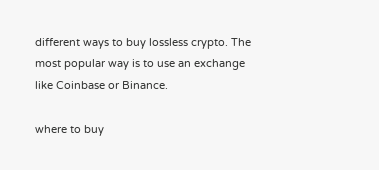different ways to buy lossless crypto. The most popular way is to use an exchange like Coinbase or Binance.

where to buy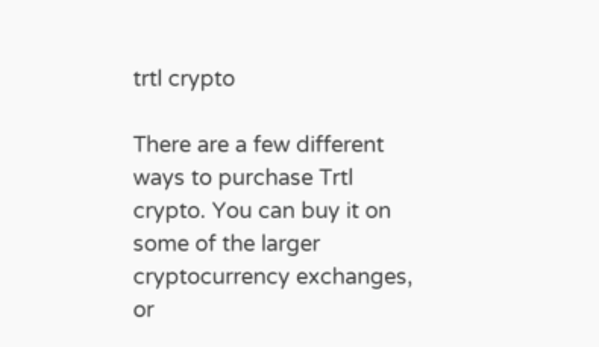trtl crypto

There are a few different ways to purchase Trtl crypto. You can buy it on some of the larger cryptocurrency exchanges, or